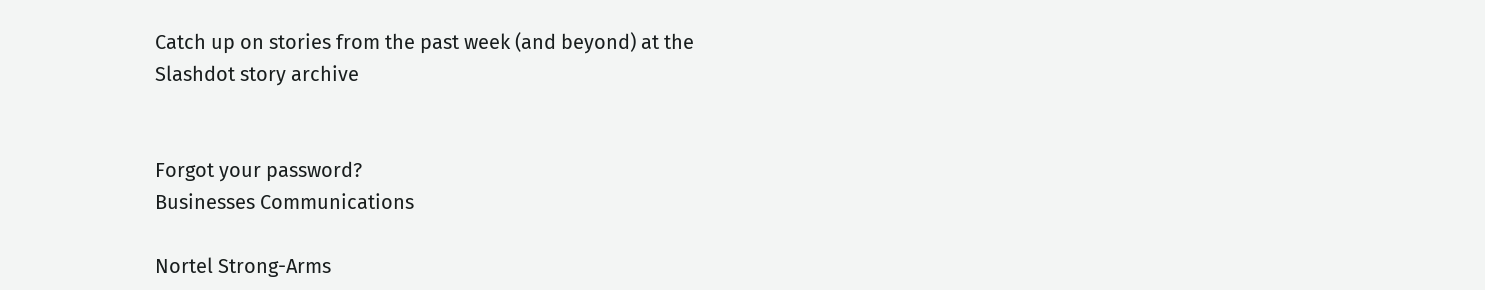Catch up on stories from the past week (and beyond) at the Slashdot story archive


Forgot your password?
Businesses Communications

Nortel Strong-Arms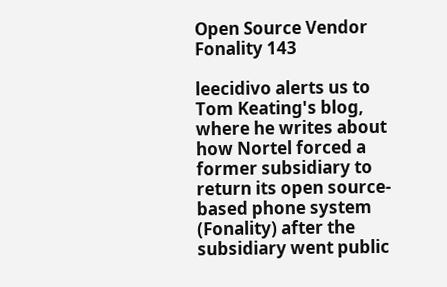Open Source Vendor Fonality 143

leecidivo alerts us to Tom Keating's blog, where he writes about how Nortel forced a former subsidiary to return its open source-based phone system (Fonality) after the subsidiary went public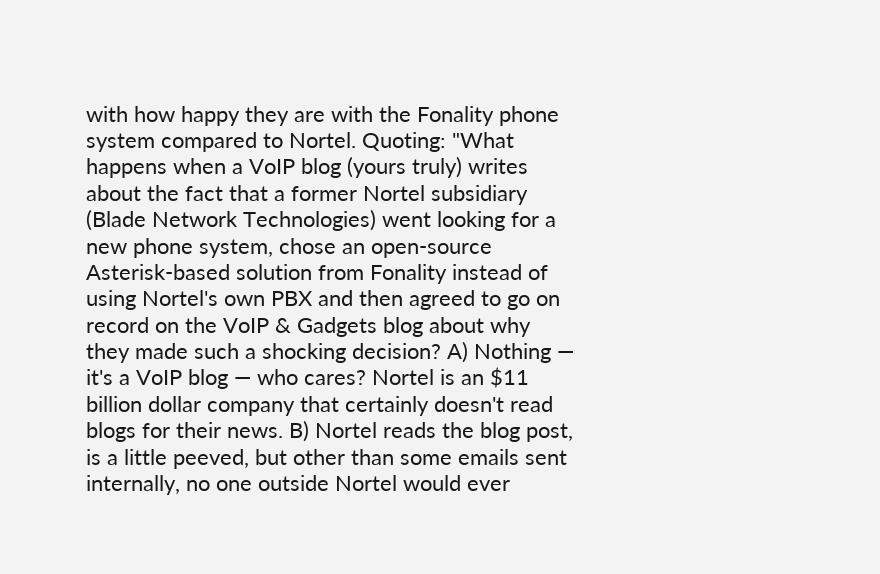with how happy they are with the Fonality phone system compared to Nortel. Quoting: "What happens when a VoIP blog (yours truly) writes about the fact that a former Nortel subsidiary (Blade Network Technologies) went looking for a new phone system, chose an open-source Asterisk-based solution from Fonality instead of using Nortel's own PBX and then agreed to go on record on the VoIP & Gadgets blog about why they made such a shocking decision? A) Nothing — it's a VoIP blog — who cares? Nortel is an $11 billion dollar company that certainly doesn't read blogs for their news. B) Nortel reads the blog post, is a little peeved, but other than some emails sent internally, no one outside Nortel would ever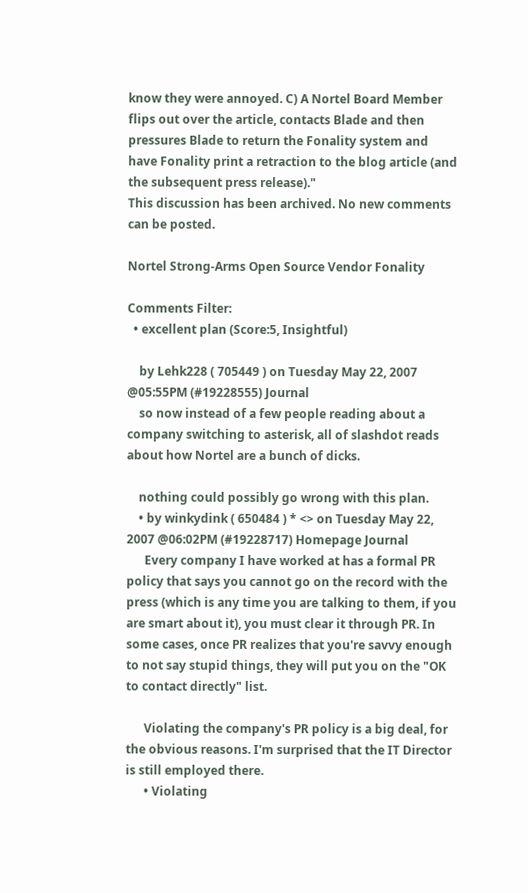know they were annoyed. C) A Nortel Board Member flips out over the article, contacts Blade and then pressures Blade to return the Fonality system and have Fonality print a retraction to the blog article (and the subsequent press release)."
This discussion has been archived. No new comments can be posted.

Nortel Strong-Arms Open Source Vendor Fonality

Comments Filter:
  • excellent plan (Score:5, Insightful)

    by Lehk228 ( 705449 ) on Tuesday May 22, 2007 @05:55PM (#19228555) Journal
    so now instead of a few people reading about a company switching to asterisk, all of slashdot reads about how Nortel are a bunch of dicks.

    nothing could possibly go wrong with this plan.
    • by winkydink ( 650484 ) * <> on Tuesday May 22, 2007 @06:02PM (#19228717) Homepage Journal
      Every company I have worked at has a formal PR policy that says you cannot go on the record with the press (which is any time you are talking to them, if you are smart about it), you must clear it through PR. In some cases, once PR realizes that you're savvy enough to not say stupid things, they will put you on the "OK to contact directly" list.

      Violating the company's PR policy is a big deal, for the obvious reasons. I'm surprised that the IT Director is still employed there.
      • Violating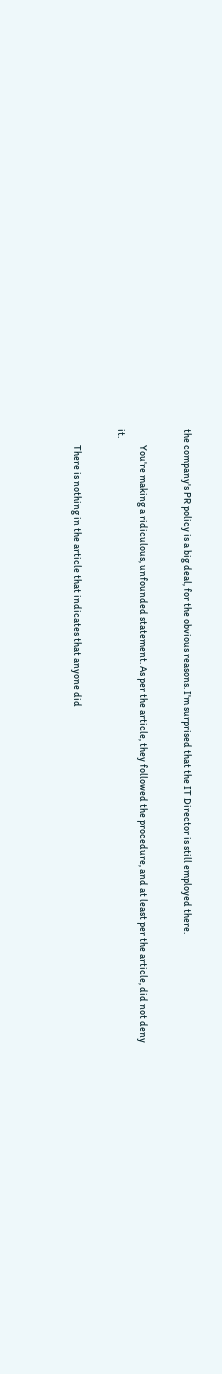the company's PR policy is a big deal, for the obvious reasons. I'm surprised that the IT Director is still employed there.

        You're making a ridiculous, unfounded statement. As per the article, they followed the procedure, and at least per the article, did not deny it.

        There is nothing in the article that indicates that anyone did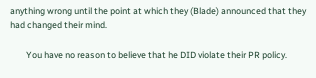anything wrong until the point at which they (Blade) announced that they had changed their mind.

        You have no reason to believe that he DID violate their PR policy.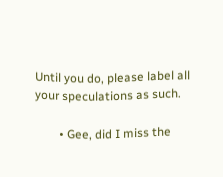Until you do, please label all your speculations as such.

        • Gee, did I miss the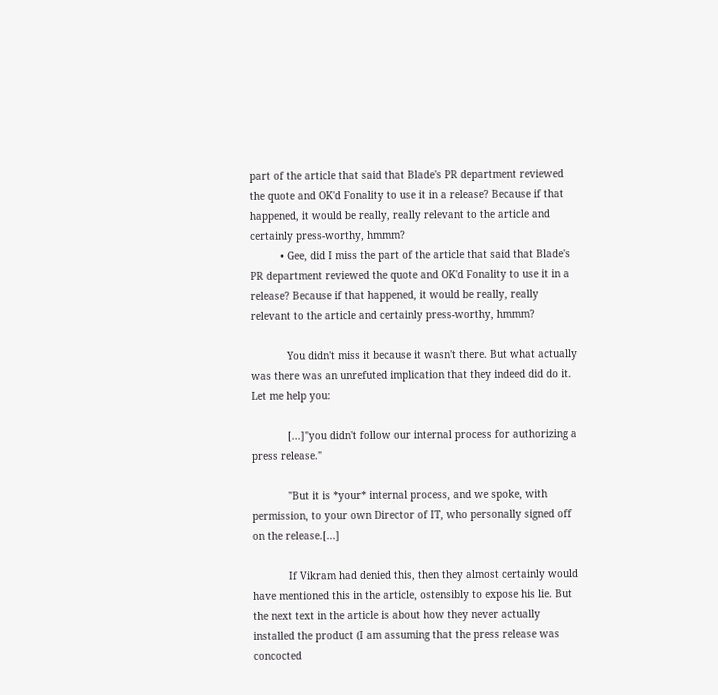part of the article that said that Blade's PR department reviewed the quote and OK'd Fonality to use it in a release? Because if that happened, it would be really, really relevant to the article and certainly press-worthy, hmmm?
          • Gee, did I miss the part of the article that said that Blade's PR department reviewed the quote and OK'd Fonality to use it in a release? Because if that happened, it would be really, really relevant to the article and certainly press-worthy, hmmm?

            You didn't miss it because it wasn't there. But what actually was there was an unrefuted implication that they indeed did do it. Let me help you:

            [...]"you didn't follow our internal process for authorizing a press release."

            "But it is *your* internal process, and we spoke, with permission, to your own Director of IT, who personally signed off on the release.[...]

            If Vikram had denied this, then they almost certainly would have mentioned this in the article, ostensibly to expose his lie. But the next text in the article is about how they never actually installed the product (I am assuming that the press release was concocted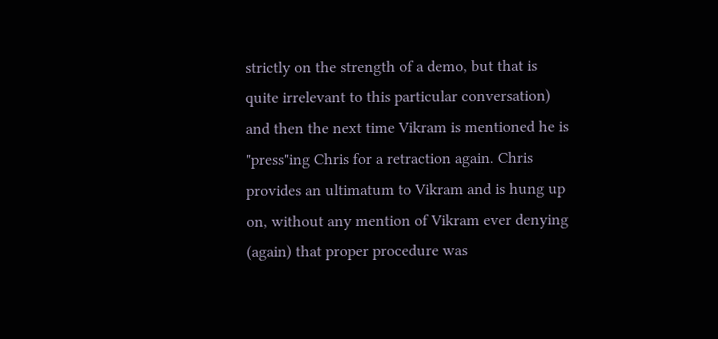strictly on the strength of a demo, but that is quite irrelevant to this particular conversation) and then the next time Vikram is mentioned he is "press"ing Chris for a retraction again. Chris provides an ultimatum to Vikram and is hung up on, without any mention of Vikram ever denying (again) that proper procedure was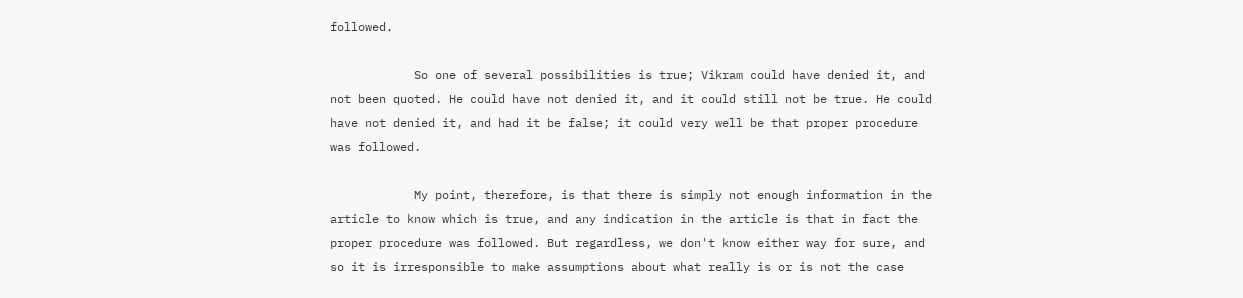followed.

            So one of several possibilities is true; Vikram could have denied it, and not been quoted. He could have not denied it, and it could still not be true. He could have not denied it, and had it be false; it could very well be that proper procedure was followed.

            My point, therefore, is that there is simply not enough information in the article to know which is true, and any indication in the article is that in fact the proper procedure was followed. But regardless, we don't know either way for sure, and so it is irresponsible to make assumptions about what really is or is not the case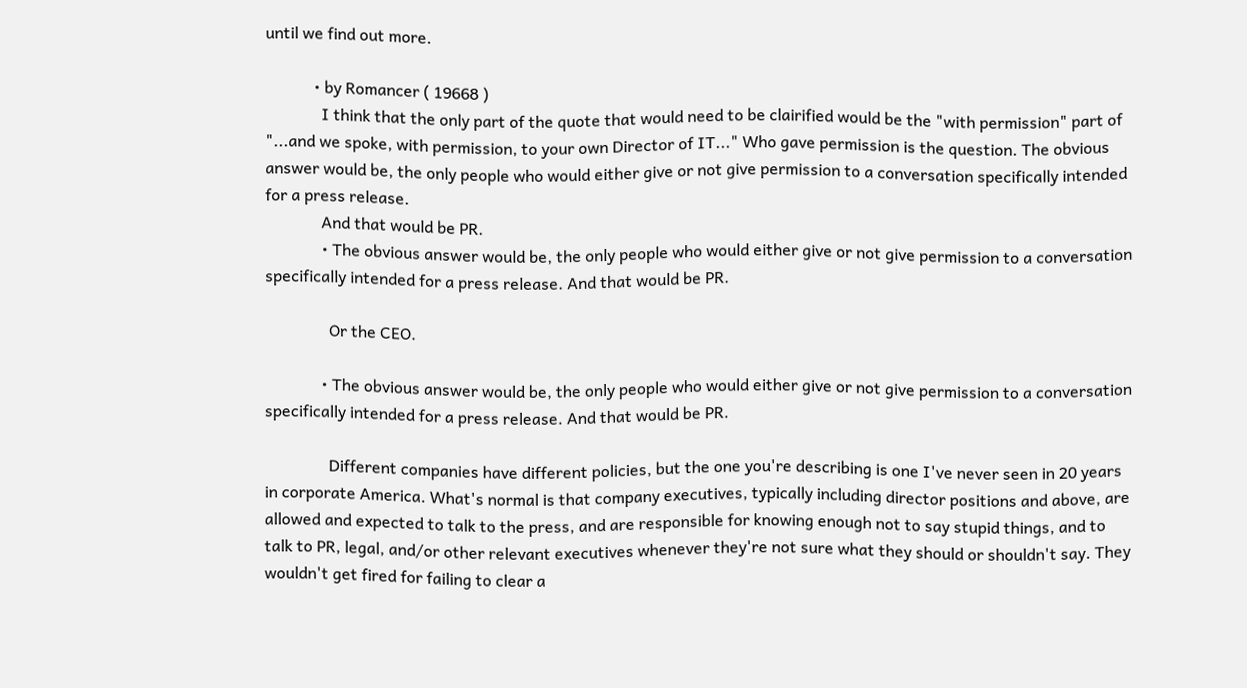until we find out more.

            • by Romancer ( 19668 )
              I think that the only part of the quote that would need to be clairified would be the "with permission" part of "...and we spoke, with permission, to your own Director of IT..." Who gave permission is the question. The obvious answer would be, the only people who would either give or not give permission to a conversation specifically intended for a press release.
              And that would be PR.
              • The obvious answer would be, the only people who would either give or not give permission to a conversation specifically intended for a press release. And that would be PR.

                Or the CEO.

              • The obvious answer would be, the only people who would either give or not give permission to a conversation specifically intended for a press release. And that would be PR.

                Different companies have different policies, but the one you're describing is one I've never seen in 20 years in corporate America. What's normal is that company executives, typically including director positions and above, are allowed and expected to talk to the press, and are responsible for knowing enough not to say stupid things, and to talk to PR, legal, and/or other relevant executives whenever they're not sure what they should or shouldn't say. They wouldn't get fired for failing to clear a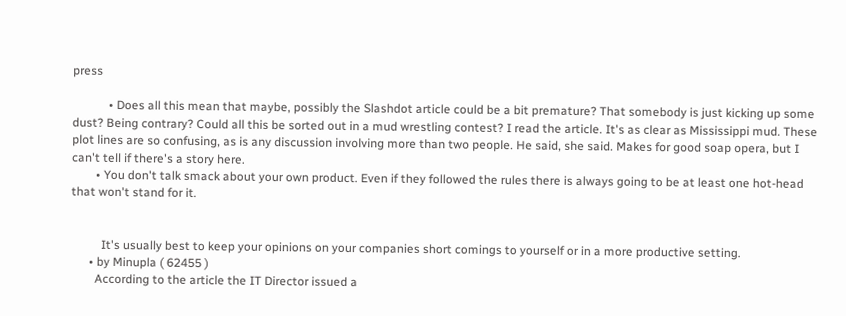press

            • Does all this mean that maybe, possibly the Slashdot article could be a bit premature? That somebody is just kicking up some dust? Being contrary? Could all this be sorted out in a mud wrestling contest? I read the article. It's as clear as Mississippi mud. These plot lines are so confusing, as is any discussion involving more than two people. He said, she said. Makes for good soap opera, but I can't tell if there's a story here.
        • You don't talk smack about your own product. Even if they followed the rules there is always going to be at least one hot-head that won't stand for it.


          It's usually best to keep your opinions on your companies short comings to yourself or in a more productive setting.
      • by Minupla ( 62455 )
        According to the article the IT Director issued a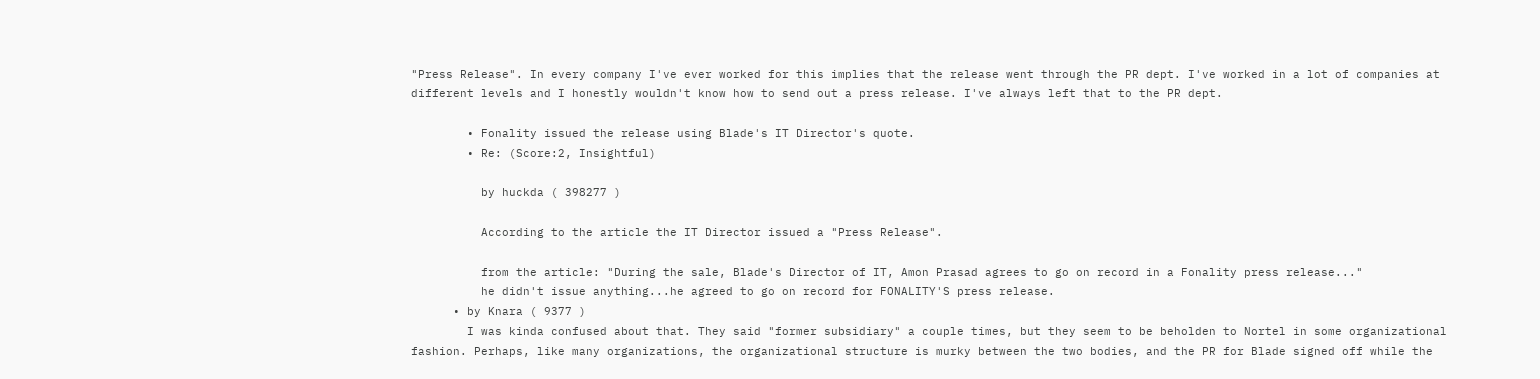"Press Release". In every company I've ever worked for this implies that the release went through the PR dept. I've worked in a lot of companies at different levels and I honestly wouldn't know how to send out a press release. I've always left that to the PR dept.

        • Fonality issued the release using Blade's IT Director's quote.
        • Re: (Score:2, Insightful)

          by huckda ( 398277 )

          According to the article the IT Director issued a "Press Release".

          from the article: "During the sale, Blade's Director of IT, Amon Prasad agrees to go on record in a Fonality press release..."
          he didn't issue anything...he agreed to go on record for FONALITY'S press release.
      • by Knara ( 9377 )
        I was kinda confused about that. They said "former subsidiary" a couple times, but they seem to be beholden to Nortel in some organizational fashion. Perhaps, like many organizations, the organizational structure is murky between the two bodies, and the PR for Blade signed off while the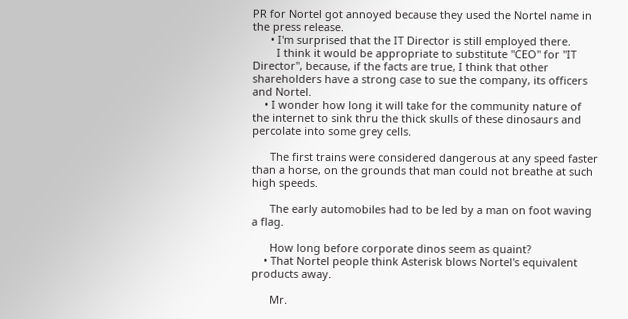PR for Nortel got annoyed because they used the Nortel name in the press release.
      • I'm surprised that the IT Director is still employed there.
        I think it would be appropriate to substitute "CEO" for "IT Director", because, if the facts are true, I think that other shareholders have a strong case to sue the company, its officers and Nortel.
    • I wonder how long it will take for the community nature of the internet to sink thru the thick skulls of these dinosaurs and percolate into some grey cells.

      The first trains were considered dangerous at any speed faster than a horse, on the grounds that man could not breathe at such high speeds.

      The early automobiles had to be led by a man on foot waving a flag.

      How long before corporate dinos seem as quaint?
    • That Nortel people think Asterisk blows Nortel's equivalent products away.

      Mr.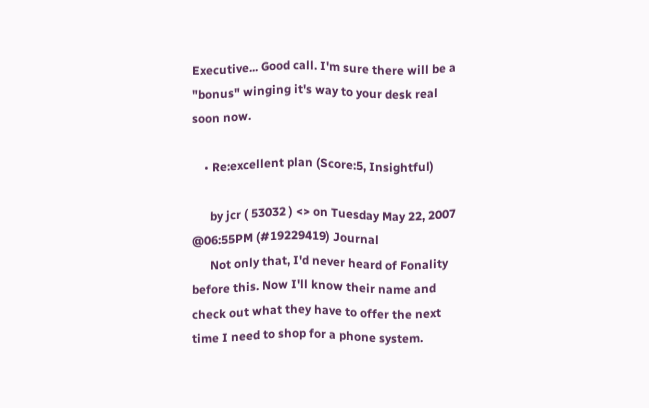Executive... Good call. I'm sure there will be a "bonus" winging it's way to your desk real soon now.

    • Re:excellent plan (Score:5, Insightful)

      by jcr ( 53032 ) <> on Tuesday May 22, 2007 @06:55PM (#19229419) Journal
      Not only that, I'd never heard of Fonality before this. Now I'll know their name and check out what they have to offer the next time I need to shop for a phone system.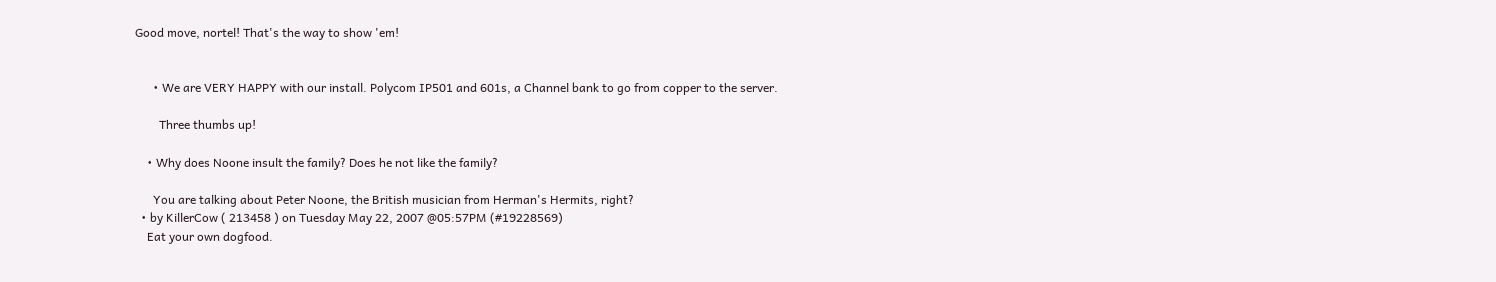Good move, nortel! That's the way to show 'em!


      • We are VERY HAPPY with our install. Polycom IP501 and 601s, a Channel bank to go from copper to the server.

        Three thumbs up!

    • Why does Noone insult the family? Does he not like the family?

      You are talking about Peter Noone, the British musician from Herman's Hermits, right?
  • by KillerCow ( 213458 ) on Tuesday May 22, 2007 @05:57PM (#19228569)
    Eat your own dogfood.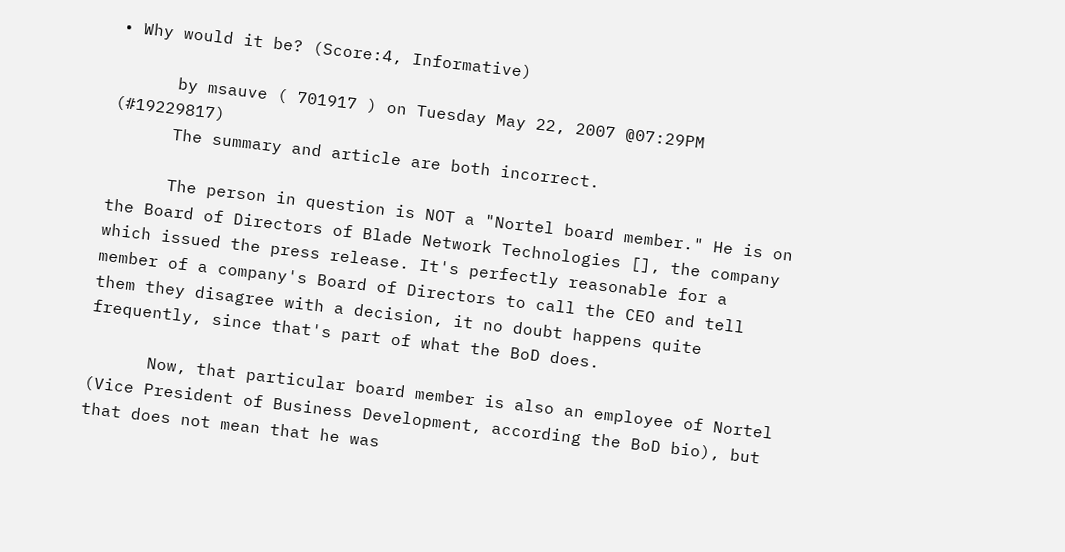• Why would it be? (Score:4, Informative)

      by msauve ( 701917 ) on Tuesday May 22, 2007 @07:29PM (#19229817)
      The summary and article are both incorrect.

      The person in question is NOT a "Nortel board member." He is on the Board of Directors of Blade Network Technologies [], the company which issued the press release. It's perfectly reasonable for a member of a company's Board of Directors to call the CEO and tell them they disagree with a decision, it no doubt happens quite frequently, since that's part of what the BoD does.

      Now, that particular board member is also an employee of Nortel (Vice President of Business Development, according the BoD bio), but that does not mean that he was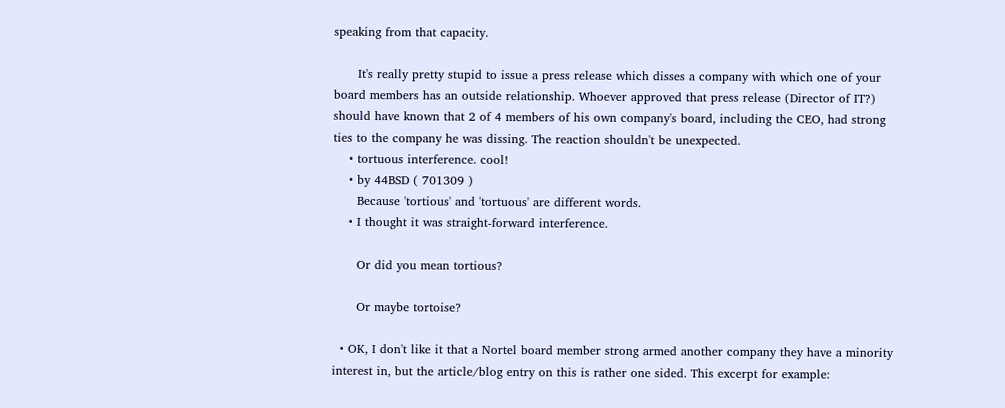speaking from that capacity.

      It's really pretty stupid to issue a press release which disses a company with which one of your board members has an outside relationship. Whoever approved that press release (Director of IT?) should have known that 2 of 4 members of his own company's board, including the CEO, had strong ties to the company he was dissing. The reaction shouldn't be unexpected.
    • tortuous interference. cool!
    • by 44BSD ( 701309 )
      Because 'tortious' and 'tortuous' are different words.
    • I thought it was straight-forward interference.

      Or did you mean tortious?

      Or maybe tortoise?

  • OK, I don't like it that a Nortel board member strong armed another company they have a minority interest in, but the article/blog entry on this is rather one sided. This excerpt for example: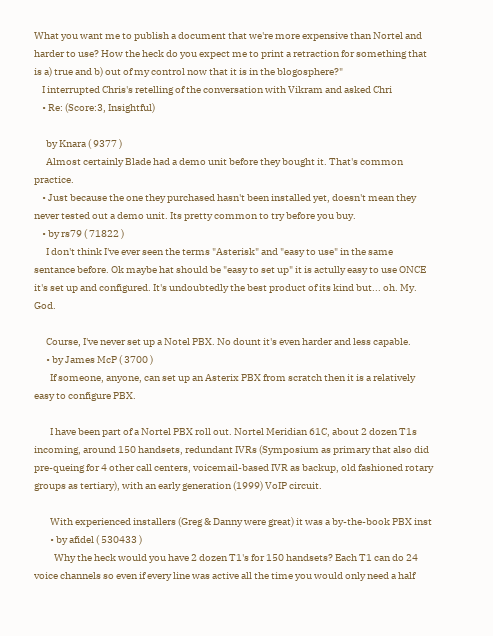What you want me to publish a document that we're more expensive than Nortel and harder to use? How the heck do you expect me to print a retraction for something that is a) true and b) out of my control now that it is in the blogosphere?"
    I interrupted Chris's retelling of the conversation with Vikram and asked Chri
    • Re: (Score:3, Insightful)

      by Knara ( 9377 )
      Almost certainly Blade had a demo unit before they bought it. That's common practice.
    • Just because the one they purchased hasn't been installed yet, doesn't mean they never tested out a demo unit. Its pretty common to try before you buy.
    • by rs79 ( 71822 )
      I don't think I've ever seen the terms "Asterisk" and "easy to use" in the same sentance before. Ok maybe hat should be "easy to set up" it is actully easy to use ONCE it's set up and configured. It's undoubtedly the best product of its kind but... oh. My. God.

      Course, I've never set up a Notel PBX. No dount it's even harder and less capable.
      • by James McP ( 3700 )
        If someone, anyone, can set up an Asterix PBX from scratch then it is a relatively easy to configure PBX.

        I have been part of a Nortel PBX roll out. Nortel Meridian 61C, about 2 dozen T1s incoming, around 150 handsets, redundant IVRs (Symposium as primary that also did pre-queing for 4 other call centers, voicemail-based IVR as backup, old fashioned rotary groups as tertiary), with an early generation (1999) VoIP circuit.

        With experienced installers (Greg & Danny were great) it was a by-the-book PBX inst
        • by afidel ( 530433 )
          Why the heck would you have 2 dozen T1's for 150 handsets? Each T1 can do 24 voice channels so even if every line was active all the time you would only need a half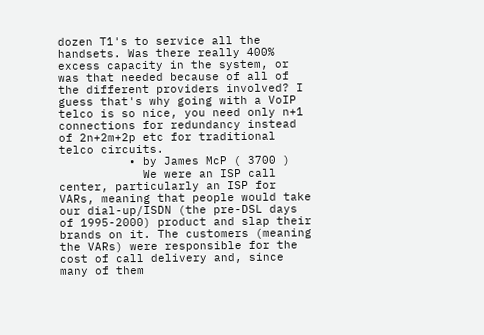dozen T1's to service all the handsets. Was there really 400% excess capacity in the system, or was that needed because of all of the different providers involved? I guess that's why going with a VoIP telco is so nice, you need only n+1 connections for redundancy instead of 2n+2m+2p etc for traditional telco circuits.
          • by James McP ( 3700 )
            We were an ISP call center, particularly an ISP for VARs, meaning that people would take our dial-up/ISDN (the pre-DSL days of 1995-2000) product and slap their brands on it. The customers (meaning the VARs) were responsible for the cost of call delivery and, since many of them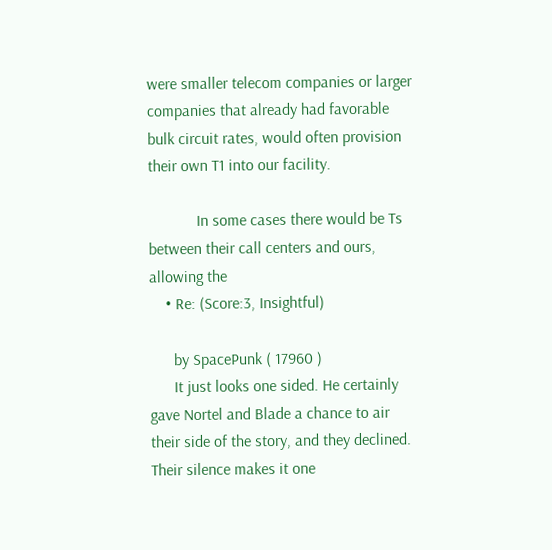were smaller telecom companies or larger companies that already had favorable bulk circuit rates, would often provision their own T1 into our facility.

            In some cases there would be Ts between their call centers and ours, allowing the
    • Re: (Score:3, Insightful)

      by SpacePunk ( 17960 )
      It just looks one sided. He certainly gave Nortel and Blade a chance to air their side of the story, and they declined. Their silence makes it one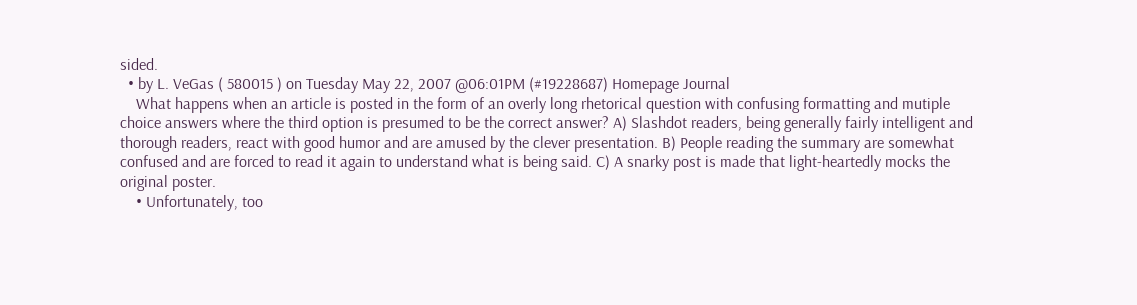sided.
  • by L. VeGas ( 580015 ) on Tuesday May 22, 2007 @06:01PM (#19228687) Homepage Journal
    What happens when an article is posted in the form of an overly long rhetorical question with confusing formatting and mutiple choice answers where the third option is presumed to be the correct answer? A) Slashdot readers, being generally fairly intelligent and thorough readers, react with good humor and are amused by the clever presentation. B) People reading the summary are somewhat confused and are forced to read it again to understand what is being said. C) A snarky post is made that light-heartedly mocks the original poster.
    • Unfortunately, too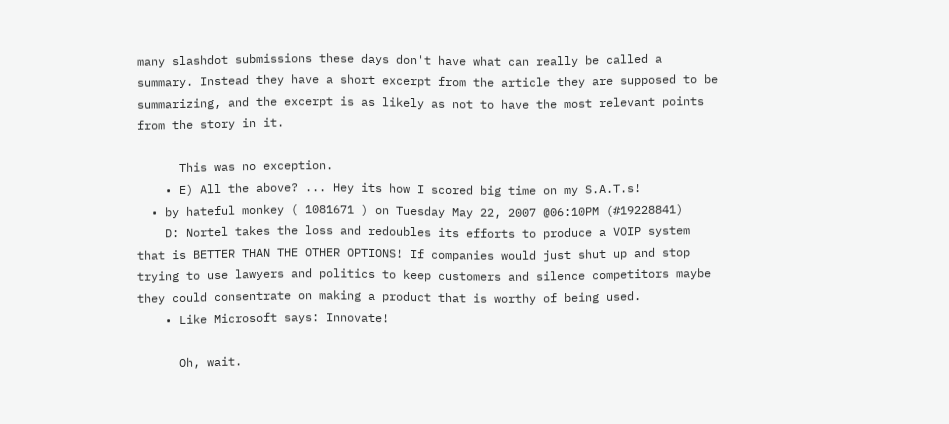many slashdot submissions these days don't have what can really be called a summary. Instead they have a short excerpt from the article they are supposed to be summarizing, and the excerpt is as likely as not to have the most relevant points from the story in it.

      This was no exception.
    • E) All the above? ... Hey its how I scored big time on my S.A.T.s!
  • by hateful monkey ( 1081671 ) on Tuesday May 22, 2007 @06:10PM (#19228841)
    D: Nortel takes the loss and redoubles its efforts to produce a VOIP system that is BETTER THAN THE OTHER OPTIONS! If companies would just shut up and stop trying to use lawyers and politics to keep customers and silence competitors maybe they could consentrate on making a product that is worthy of being used.
    • Like Microsoft says: Innovate!

      Oh, wait.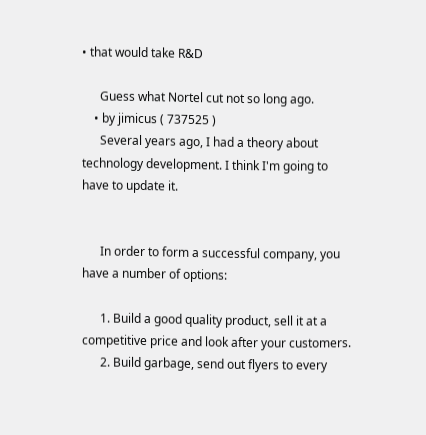• that would take R&D

      Guess what Nortel cut not so long ago.
    • by jimicus ( 737525 )
      Several years ago, I had a theory about technology development. I think I'm going to have to update it.


      In order to form a successful company, you have a number of options:

      1. Build a good quality product, sell it at a competitive price and look after your customers.
      2. Build garbage, send out flyers to every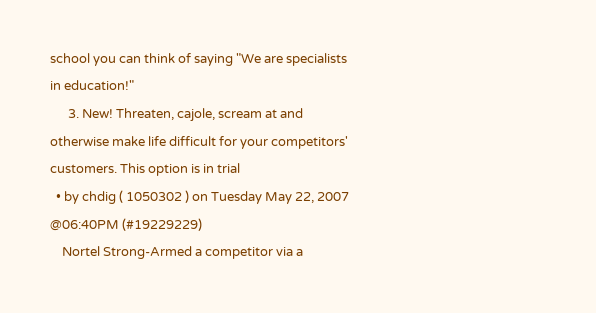school you can think of saying "We are specialists in education!"
      3. New! Threaten, cajole, scream at and otherwise make life difficult for your competitors' customers. This option is in trial
  • by chdig ( 1050302 ) on Tuesday May 22, 2007 @06:40PM (#19229229)
    Nortel Strong-Armed a competitor via a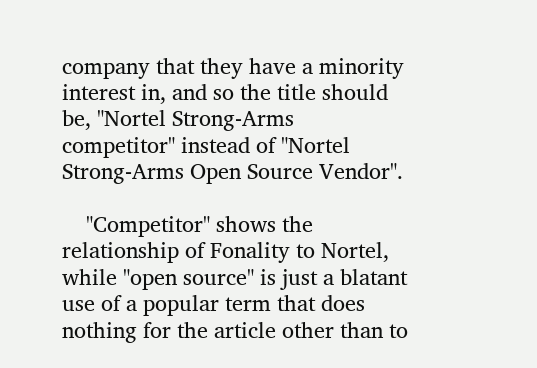company that they have a minority interest in, and so the title should be, "Nortel Strong-Arms competitor" instead of "Nortel Strong-Arms Open Source Vendor".

    "Competitor" shows the relationship of Fonality to Nortel, while "open source" is just a blatant use of a popular term that does nothing for the article other than to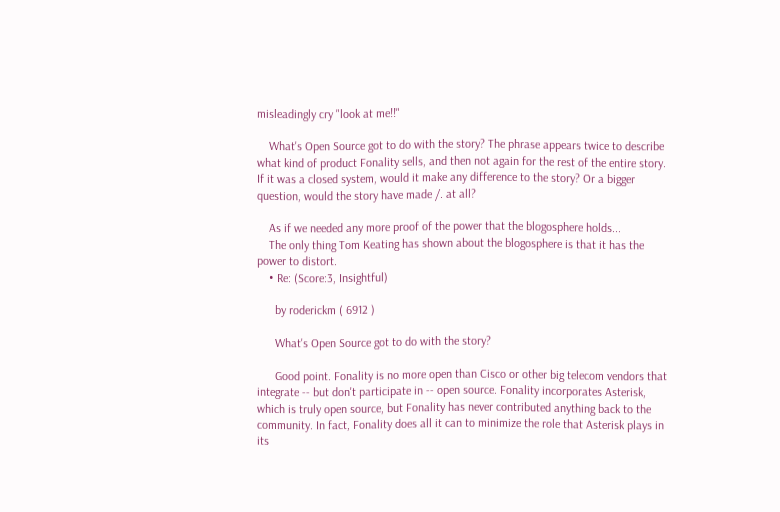misleadingly cry "look at me!!"

    What's Open Source got to do with the story? The phrase appears twice to describe what kind of product Fonality sells, and then not again for the rest of the entire story. If it was a closed system, would it make any difference to the story? Or a bigger question, would the story have made /. at all?

    As if we needed any more proof of the power that the blogosphere holds...
    The only thing Tom Keating has shown about the blogosphere is that it has the power to distort.
    • Re: (Score:3, Insightful)

      by roderickm ( 6912 )

      What's Open Source got to do with the story?

      Good point. Fonality is no more open than Cisco or other big telecom vendors that integrate -- but don't participate in -- open source. Fonality incorporates Asterisk, which is truly open source, but Fonality has never contributed anything back to the community. In fact, Fonality does all it can to minimize the role that Asterisk plays in its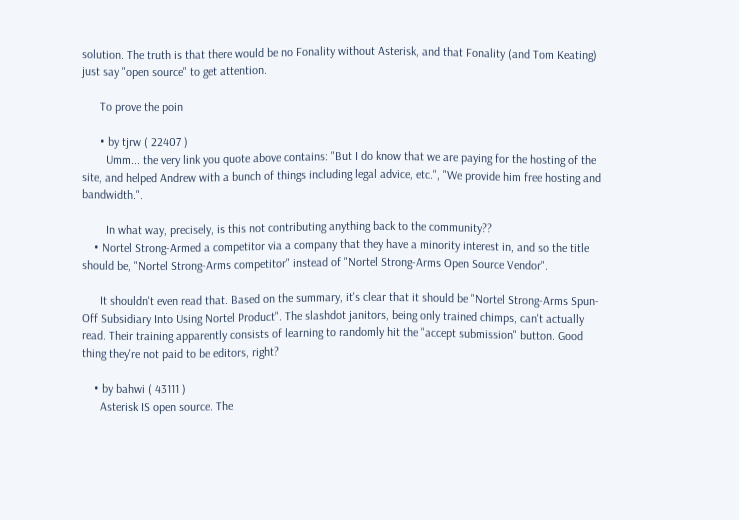solution. The truth is that there would be no Fonality without Asterisk, and that Fonality (and Tom Keating) just say "open source" to get attention.

      To prove the poin

      • by tjrw ( 22407 )
        Umm... the very link you quote above contains: "But I do know that we are paying for the hosting of the site, and helped Andrew with a bunch of things including legal advice, etc.", "We provide him free hosting and bandwidth.".

        In what way, precisely, is this not contributing anything back to the community??
    • Nortel Strong-Armed a competitor via a company that they have a minority interest in, and so the title should be, "Nortel Strong-Arms competitor" instead of "Nortel Strong-Arms Open Source Vendor".

      It shouldn't even read that. Based on the summary, it's clear that it should be "Nortel Strong-Arms Spun-Off Subsidiary Into Using Nortel Product". The slashdot janitors, being only trained chimps, can't actually read. Their training apparently consists of learning to randomly hit the "accept submission" button. Good thing they're not paid to be editors, right?

    • by bahwi ( 43111 )
      Asterisk IS open source. The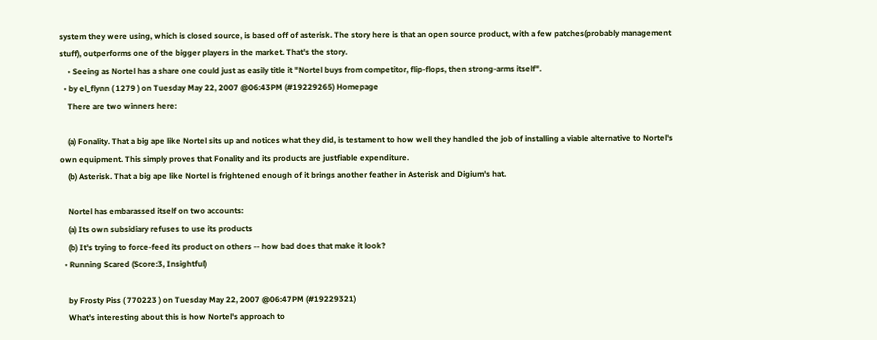system they were using, which is closed source, is based off of asterisk. The story here is that an open source product, with a few patches(probably management stuff), outperforms one of the bigger players in the market. That's the story.
    • Seeing as Nortel has a share one could just as easily title it "Nortel buys from competitor, flip-flops, then strong-arms itself".
  • by el_flynn ( 1279 ) on Tuesday May 22, 2007 @06:43PM (#19229265) Homepage
    There are two winners here:

    (a) Fonality. That a big ape like Nortel sits up and notices what they did, is testament to how well they handled the job of installing a viable alternative to Nortel's own equipment. This simply proves that Fonality and its products are justfiable expenditure.
    (b) Asterisk. That a big ape like Nortel is frightened enough of it brings another feather in Asterisk and Digium's hat.

    Nortel has embarassed itself on two accounts:
    (a) Its own subsidiary refuses to use its products
    (b) It's trying to force-feed its product on others -- how bad does that make it look?
  • Running Scared (Score:3, Insightful)

    by Frosty Piss ( 770223 ) on Tuesday May 22, 2007 @06:47PM (#19229321)
    What's interesting about this is how Nortel's approach to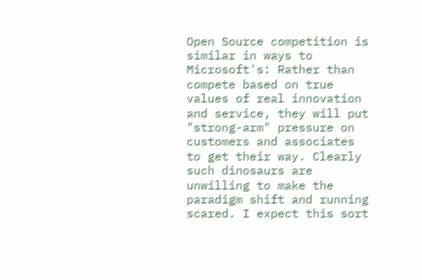Open Source competition is similar in ways to Microsoft's: Rather than compete based on true values of real innovation and service, they will put "strong-arm" pressure on customers and associates to get their way. Clearly such dinosaurs are unwilling to make the paradigm shift and running scared. I expect this sort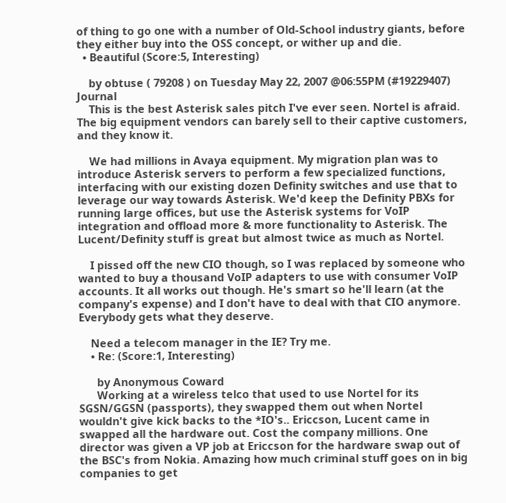of thing to go one with a number of Old-School industry giants, before they either buy into the OSS concept, or wither up and die.
  • Beautiful (Score:5, Interesting)

    by obtuse ( 79208 ) on Tuesday May 22, 2007 @06:55PM (#19229407) Journal
    This is the best Asterisk sales pitch I've ever seen. Nortel is afraid. The big equipment vendors can barely sell to their captive customers, and they know it.

    We had millions in Avaya equipment. My migration plan was to introduce Asterisk servers to perform a few specialized functions, interfacing with our existing dozen Definity switches and use that to leverage our way towards Asterisk. We'd keep the Definity PBXs for running large offices, but use the Asterisk systems for VoIP integration and offload more & more functionality to Asterisk. The Lucent/Definity stuff is great but almost twice as much as Nortel.

    I pissed off the new CIO though, so I was replaced by someone who wanted to buy a thousand VoIP adapters to use with consumer VoIP accounts. It all works out though. He's smart so he'll learn (at the company's expense) and I don't have to deal with that CIO anymore. Everybody gets what they deserve.

    Need a telecom manager in the IE? Try me.
    • Re: (Score:1, Interesting)

      by Anonymous Coward
      Working at a wireless telco that used to use Nortel for its SGSN/GGSN (passports), they swapped them out when Nortel wouldn't give kick backs to the *IO's.. Ericcson, Lucent came in swapped all the hardware out. Cost the company millions. One director was given a VP job at Ericcson for the hardware swap out of the BSC's from Nokia. Amazing how much criminal stuff goes on in big companies to get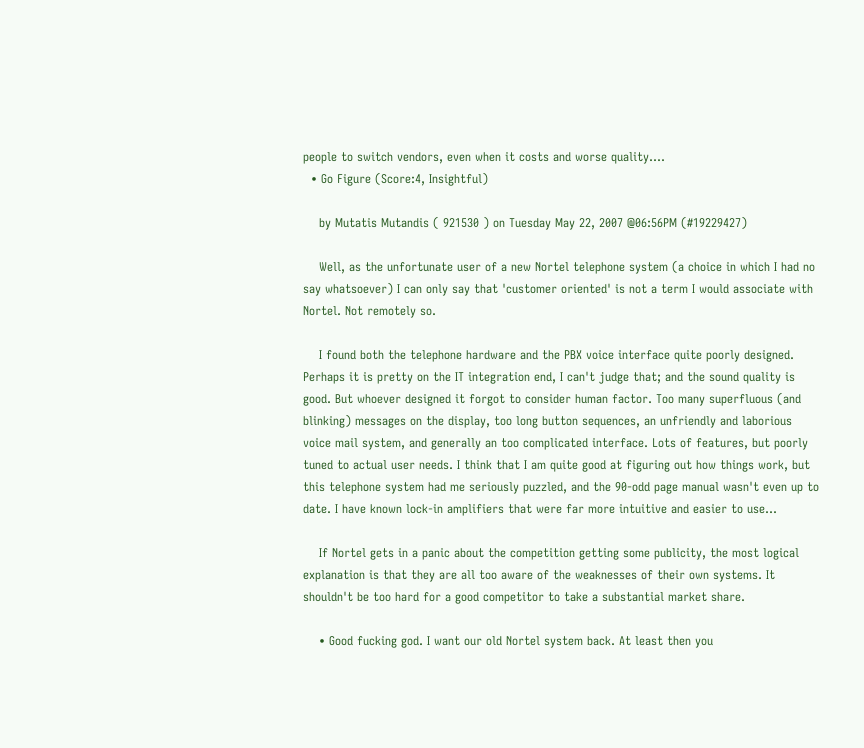people to switch vendors, even when it costs and worse quality....
  • Go Figure (Score:4, Insightful)

    by Mutatis Mutandis ( 921530 ) on Tuesday May 22, 2007 @06:56PM (#19229427)

    Well, as the unfortunate user of a new Nortel telephone system (a choice in which I had no say whatsoever) I can only say that 'customer oriented' is not a term I would associate with Nortel. Not remotely so.

    I found both the telephone hardware and the PBX voice interface quite poorly designed. Perhaps it is pretty on the IT integration end, I can't judge that; and the sound quality is good. But whoever designed it forgot to consider human factor. Too many superfluous (and blinking) messages on the display, too long button sequences, an unfriendly and laborious voice mail system, and generally an too complicated interface. Lots of features, but poorly tuned to actual user needs. I think that I am quite good at figuring out how things work, but this telephone system had me seriously puzzled, and the 90-odd page manual wasn't even up to date. I have known lock-in amplifiers that were far more intuitive and easier to use...

    If Nortel gets in a panic about the competition getting some publicity, the most logical explanation is that they are all too aware of the weaknesses of their own systems. It shouldn't be too hard for a good competitor to take a substantial market share.

    • Good fucking god. I want our old Nortel system back. At least then you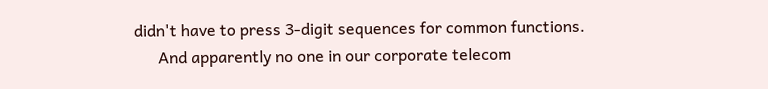didn't have to press 3-digit sequences for common functions.
      And apparently no one in our corporate telecom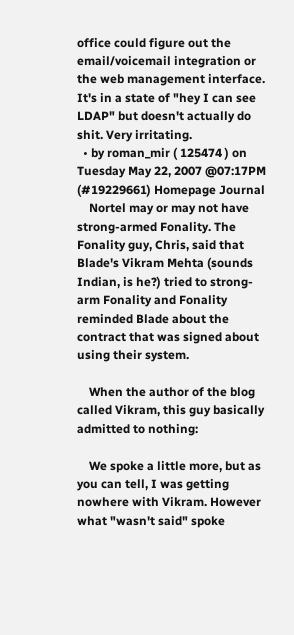office could figure out the email/voicemail integration or the web management interface. It's in a state of "hey I can see LDAP" but doesn't actually do shit. Very irritating.
  • by roman_mir ( 125474 ) on Tuesday May 22, 2007 @07:17PM (#19229661) Homepage Journal
    Nortel may or may not have strong-armed Fonality. The Fonality guy, Chris, said that Blade's Vikram Mehta (sounds Indian, is he?) tried to strong-arm Fonality and Fonality reminded Blade about the contract that was signed about using their system.

    When the author of the blog called Vikram, this guy basically admitted to nothing:

    We spoke a little more, but as you can tell, I was getting nowhere with Vikram. However what "wasn't said" spoke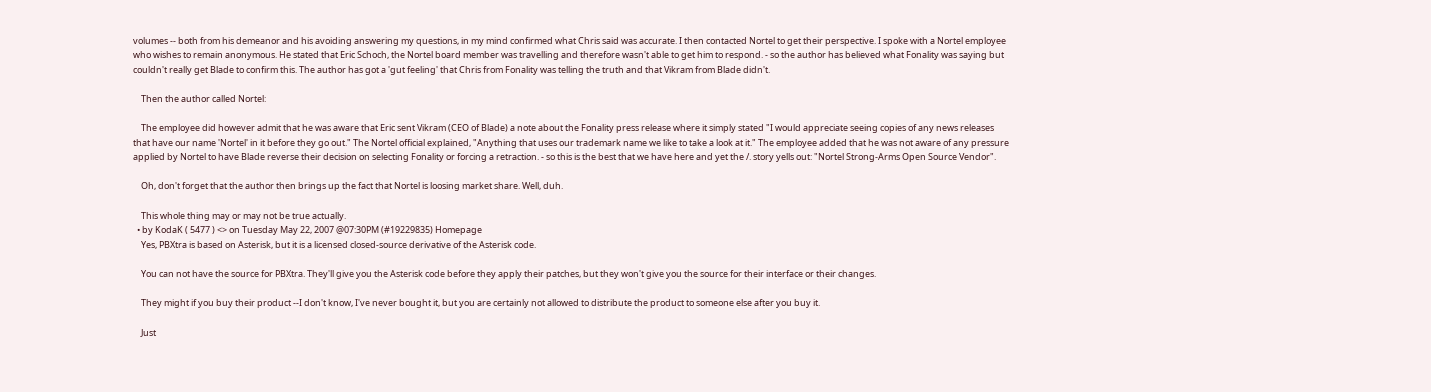volumes -- both from his demeanor and his avoiding answering my questions, in my mind confirmed what Chris said was accurate. I then contacted Nortel to get their perspective. I spoke with a Nortel employee who wishes to remain anonymous. He stated that Eric Schoch, the Nortel board member was travelling and therefore wasn't able to get him to respond. - so the author has believed what Fonality was saying but couldn't really get Blade to confirm this. The author has got a 'gut feeling' that Chris from Fonality was telling the truth and that Vikram from Blade didn't.

    Then the author called Nortel:

    The employee did however admit that he was aware that Eric sent Vikram (CEO of Blade) a note about the Fonality press release where it simply stated "I would appreciate seeing copies of any news releases that have our name 'Nortel' in it before they go out." The Nortel official explained, "Anything that uses our trademark name we like to take a look at it." The employee added that he was not aware of any pressure applied by Nortel to have Blade reverse their decision on selecting Fonality or forcing a retraction. - so this is the best that we have here and yet the /. story yells out: "Nortel Strong-Arms Open Source Vendor".

    Oh, don't forget that the author then brings up the fact that Nortel is loosing market share. Well, duh.

    This whole thing may or may not be true actually.
  • by KodaK ( 5477 ) <> on Tuesday May 22, 2007 @07:30PM (#19229835) Homepage
    Yes, PBXtra is based on Asterisk, but it is a licensed closed-source derivative of the Asterisk code.

    You can not have the source for PBXtra. They'll give you the Asterisk code before they apply their patches, but they won't give you the source for their interface or their changes.

    They might if you buy their product --I don't know, I've never bought it, but you are certainly not allowed to distribute the product to someone else after you buy it.

    Just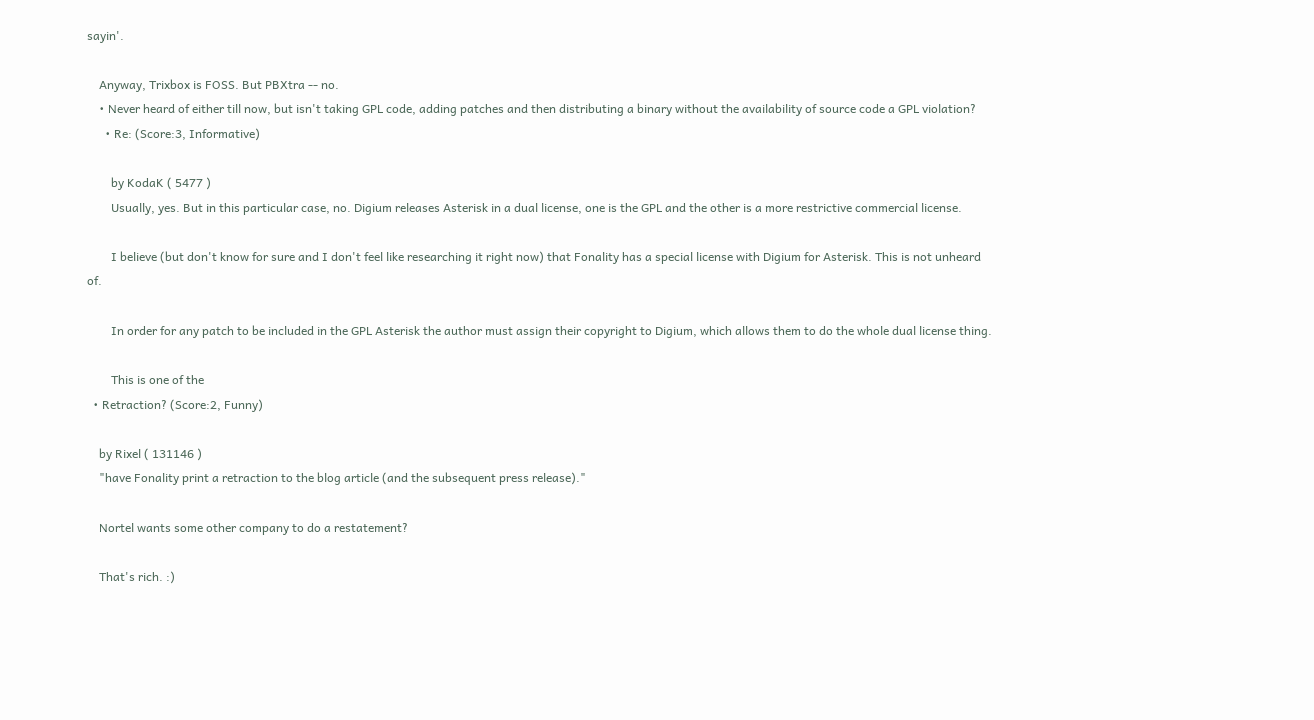sayin'.

    Anyway, Trixbox is FOSS. But PBXtra -- no.
    • Never heard of either till now, but isn't taking GPL code, adding patches and then distributing a binary without the availability of source code a GPL violation?
      • Re: (Score:3, Informative)

        by KodaK ( 5477 )
        Usually, yes. But in this particular case, no. Digium releases Asterisk in a dual license, one is the GPL and the other is a more restrictive commercial license.

        I believe (but don't know for sure and I don't feel like researching it right now) that Fonality has a special license with Digium for Asterisk. This is not unheard of.

        In order for any patch to be included in the GPL Asterisk the author must assign their copyright to Digium, which allows them to do the whole dual license thing.

        This is one of the
  • Retraction? (Score:2, Funny)

    by Rixel ( 131146 )
    "have Fonality print a retraction to the blog article (and the subsequent press release)."

    Nortel wants some other company to do a restatement?

    That's rich. :)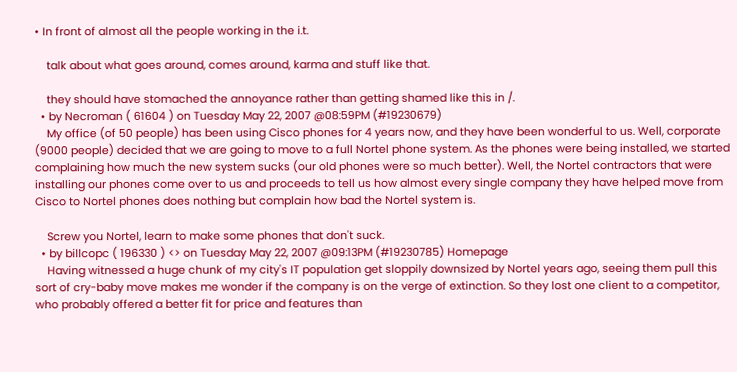• In front of almost all the people working in the i.t.

    talk about what goes around, comes around, karma and stuff like that.

    they should have stomached the annoyance rather than getting shamed like this in /.
  • by Necroman ( 61604 ) on Tuesday May 22, 2007 @08:59PM (#19230679)
    My office (of 50 people) has been using Cisco phones for 4 years now, and they have been wonderful to us. Well, corporate (9000 people) decided that we are going to move to a full Nortel phone system. As the phones were being installed, we started complaining how much the new system sucks (our old phones were so much better). Well, the Nortel contractors that were installing our phones come over to us and proceeds to tell us how almost every single company they have helped move from Cisco to Nortel phones does nothing but complain how bad the Nortel system is.

    Screw you Nortel, learn to make some phones that don't suck.
  • by billcopc ( 196330 ) <> on Tuesday May 22, 2007 @09:13PM (#19230785) Homepage
    Having witnessed a huge chunk of my city's IT population get sloppily downsized by Nortel years ago, seeing them pull this sort of cry-baby move makes me wonder if the company is on the verge of extinction. So they lost one client to a competitor, who probably offered a better fit for price and features than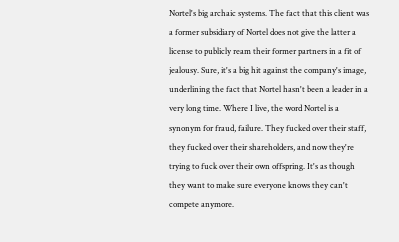Nortel's big archaic systems. The fact that this client was a former subsidiary of Nortel does not give the latter a license to publicly ream their former partners in a fit of jealousy. Sure, it's a big hit against the company's image, underlining the fact that Nortel hasn't been a leader in a very long time. Where I live, the word Nortel is a synonym for fraud, failure. They fucked over their staff, they fucked over their shareholders, and now they're trying to fuck over their own offspring. It's as though they want to make sure everyone knows they can't compete anymore.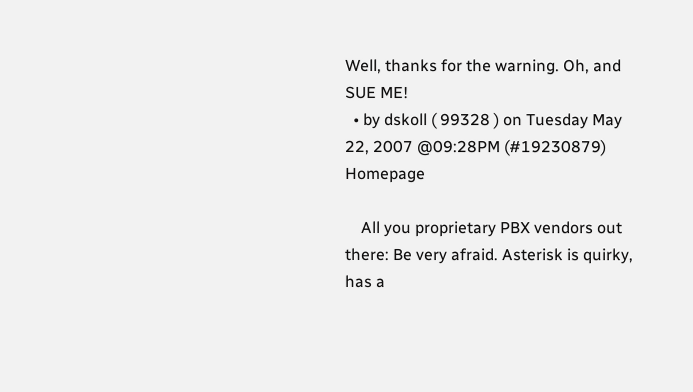Well, thanks for the warning. Oh, and SUE ME!
  • by dskoll ( 99328 ) on Tuesday May 22, 2007 @09:28PM (#19230879) Homepage

    All you proprietary PBX vendors out there: Be very afraid. Asterisk is quirky, has a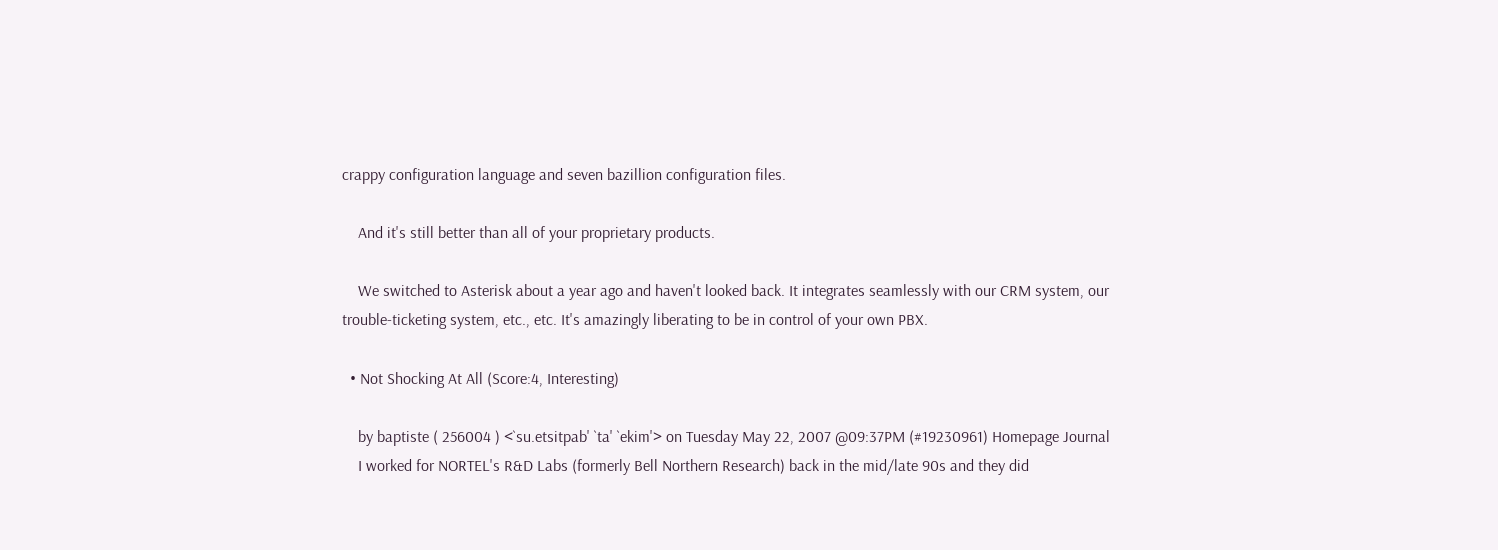crappy configuration language and seven bazillion configuration files.

    And it's still better than all of your proprietary products.

    We switched to Asterisk about a year ago and haven't looked back. It integrates seamlessly with our CRM system, our trouble-ticketing system, etc., etc. It's amazingly liberating to be in control of your own PBX.

  • Not Shocking At All (Score:4, Interesting)

    by baptiste ( 256004 ) <`su.etsitpab' `ta' `ekim'> on Tuesday May 22, 2007 @09:37PM (#19230961) Homepage Journal
    I worked for NORTEL's R&D Labs (formerly Bell Northern Research) back in the mid/late 90s and they did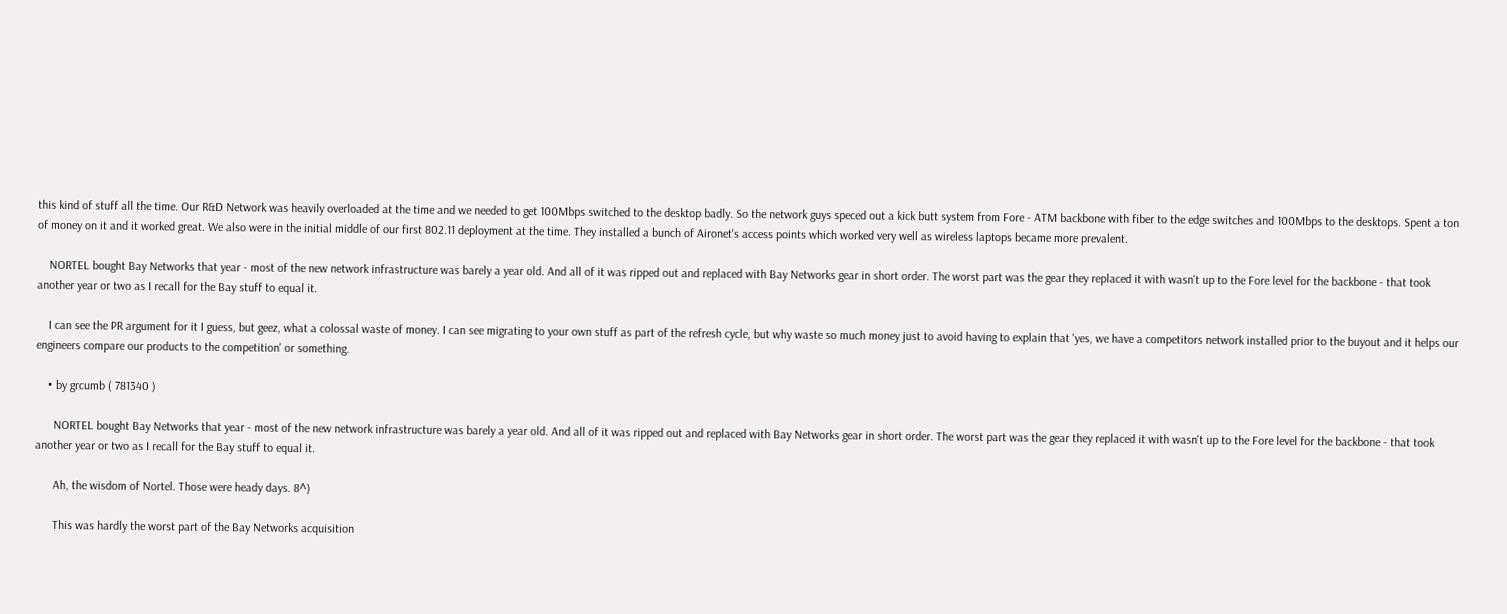this kind of stuff all the time. Our R&D Network was heavily overloaded at the time and we needed to get 100Mbps switched to the desktop badly. So the network guys speced out a kick butt system from Fore - ATM backbone with fiber to the edge switches and 100Mbps to the desktops. Spent a ton of money on it and it worked great. We also were in the initial middle of our first 802.11 deployment at the time. They installed a bunch of Aironet's access points which worked very well as wireless laptops became more prevalent.

    NORTEL bought Bay Networks that year - most of the new network infrastructure was barely a year old. And all of it was ripped out and replaced with Bay Networks gear in short order. The worst part was the gear they replaced it with wasn't up to the Fore level for the backbone - that took another year or two as I recall for the Bay stuff to equal it.

    I can see the PR argument for it I guess, but geez, what a colossal waste of money. I can see migrating to your own stuff as part of the refresh cycle, but why waste so much money just to avoid having to explain that 'yes, we have a competitors network installed prior to the buyout and it helps our engineers compare our products to the competition' or something.

    • by grcumb ( 781340 )

      NORTEL bought Bay Networks that year - most of the new network infrastructure was barely a year old. And all of it was ripped out and replaced with Bay Networks gear in short order. The worst part was the gear they replaced it with wasn't up to the Fore level for the backbone - that took another year or two as I recall for the Bay stuff to equal it.

      Ah, the wisdom of Nortel. Those were heady days. 8^)

      This was hardly the worst part of the Bay Networks acquisition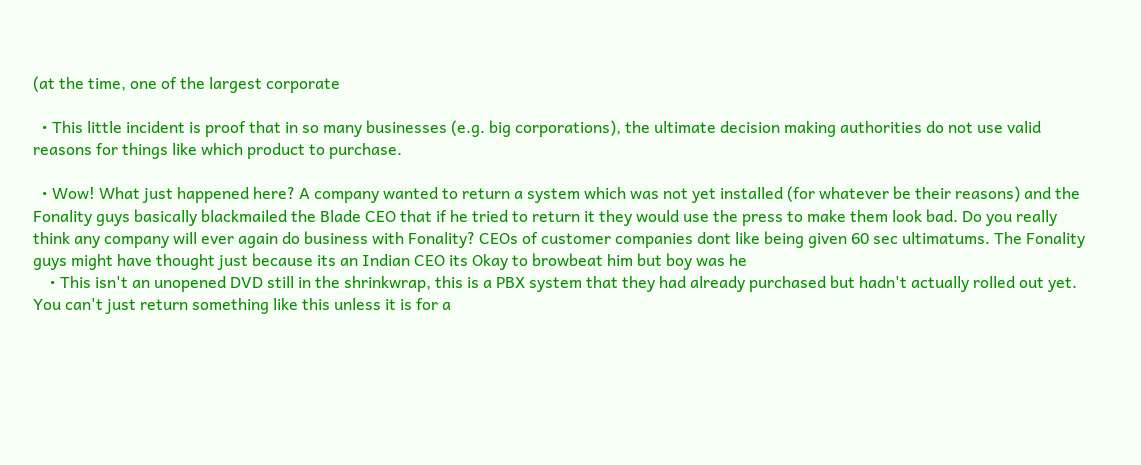(at the time, one of the largest corporate

  • This little incident is proof that in so many businesses (e.g. big corporations), the ultimate decision making authorities do not use valid reasons for things like which product to purchase.

  • Wow! What just happened here? A company wanted to return a system which was not yet installed (for whatever be their reasons) and the Fonality guys basically blackmailed the Blade CEO that if he tried to return it they would use the press to make them look bad. Do you really think any company will ever again do business with Fonality? CEOs of customer companies dont like being given 60 sec ultimatums. The Fonality guys might have thought just because its an Indian CEO its Okay to browbeat him but boy was he
    • This isn't an unopened DVD still in the shrinkwrap, this is a PBX system that they had already purchased but hadn't actually rolled out yet. You can't just return something like this unless it is for a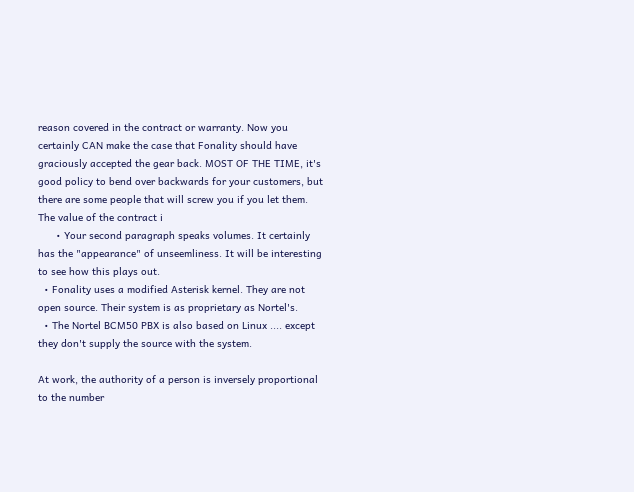reason covered in the contract or warranty. Now you certainly CAN make the case that Fonality should have graciously accepted the gear back. MOST OF THE TIME, it's good policy to bend over backwards for your customers, but there are some people that will screw you if you let them. The value of the contract i
      • Your second paragraph speaks volumes. It certainly has the "appearance" of unseemliness. It will be interesting to see how this plays out.
  • Fonality uses a modified Asterisk kernel. They are not open source. Their system is as proprietary as Nortel's.
  • The Nortel BCM50 PBX is also based on Linux .... except they don't supply the source with the system.

At work, the authority of a person is inversely proportional to the number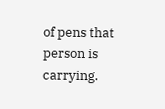of pens that person is carrying.